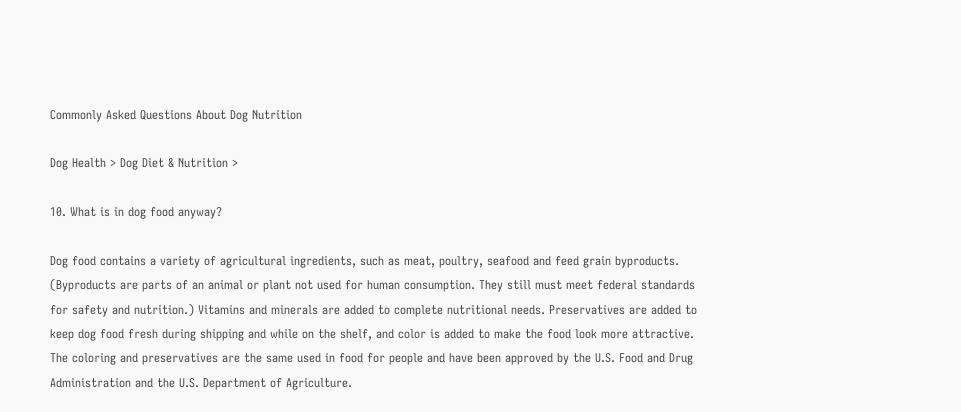Commonly Asked Questions About Dog Nutrition

Dog Health > Dog Diet & Nutrition >

10. What is in dog food anyway?

Dog food contains a variety of agricultural ingredients, such as meat, poultry, seafood and feed grain byproducts. (Byproducts are parts of an animal or plant not used for human consumption. They still must meet federal standards for safety and nutrition.) Vitamins and minerals are added to complete nutritional needs. Preservatives are added to keep dog food fresh during shipping and while on the shelf, and color is added to make the food look more attractive. The coloring and preservatives are the same used in food for people and have been approved by the U.S. Food and Drug Administration and the U.S. Department of Agriculture.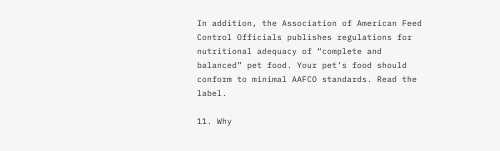In addition, the Association of American Feed Control Officials publishes regulations for nutritional adequacy of “complete and balanced” pet food. Your pet’s food should conform to minimal AAFCO standards. Read the label.

11. Why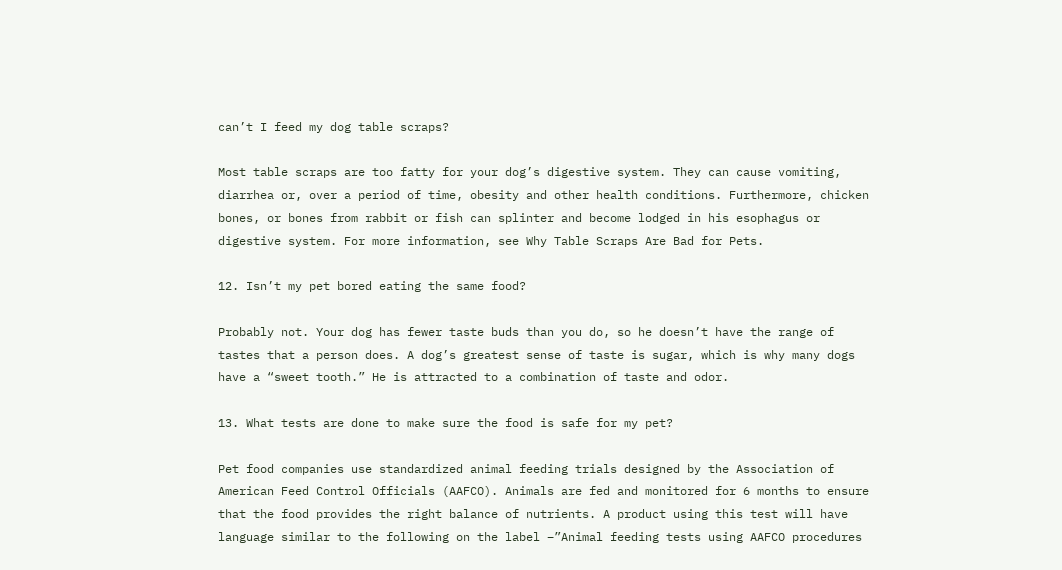can’t I feed my dog table scraps?

Most table scraps are too fatty for your dog’s digestive system. They can cause vomiting, diarrhea or, over a period of time, obesity and other health conditions. Furthermore, chicken bones, or bones from rabbit or fish can splinter and become lodged in his esophagus or digestive system. For more information, see Why Table Scraps Are Bad for Pets.

12. Isn’t my pet bored eating the same food?

Probably not. Your dog has fewer taste buds than you do, so he doesn’t have the range of tastes that a person does. A dog’s greatest sense of taste is sugar, which is why many dogs have a “sweet tooth.” He is attracted to a combination of taste and odor.

13. What tests are done to make sure the food is safe for my pet?

Pet food companies use standardized animal feeding trials designed by the Association of American Feed Control Officials (AAFCO). Animals are fed and monitored for 6 months to ensure that the food provides the right balance of nutrients. A product using this test will have language similar to the following on the label –”Animal feeding tests using AAFCO procedures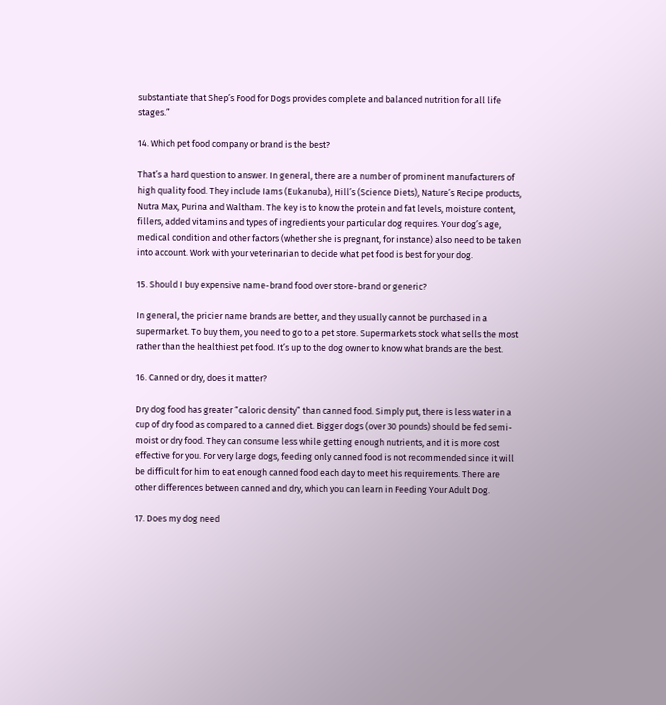substantiate that Shep’s Food for Dogs provides complete and balanced nutrition for all life stages.”

14. Which pet food company or brand is the best?

That’s a hard question to answer. In general, there are a number of prominent manufacturers of high quality food. They include Iams (Eukanuba), Hill’s (Science Diets), Nature’s Recipe products, Nutra Max, Purina and Waltham. The key is to know the protein and fat levels, moisture content, fillers, added vitamins and types of ingredients your particular dog requires. Your dog’s age, medical condition and other factors (whether she is pregnant, for instance) also need to be taken into account. Work with your veterinarian to decide what pet food is best for your dog.

15. Should I buy expensive name-brand food over store-brand or generic?

In general, the pricier name brands are better, and they usually cannot be purchased in a supermarket. To buy them, you need to go to a pet store. Supermarkets stock what sells the most rather than the healthiest pet food. It’s up to the dog owner to know what brands are the best.

16. Canned or dry, does it matter?

Dry dog food has greater “caloric density” than canned food. Simply put, there is less water in a cup of dry food as compared to a canned diet. Bigger dogs (over 30 pounds) should be fed semi-moist or dry food. They can consume less while getting enough nutrients, and it is more cost effective for you. For very large dogs, feeding only canned food is not recommended since it will be difficult for him to eat enough canned food each day to meet his requirements. There are other differences between canned and dry, which you can learn in Feeding Your Adult Dog.

17. Does my dog need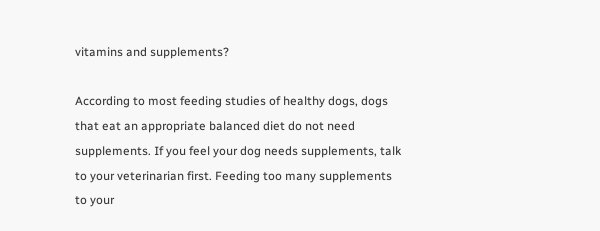vitamins and supplements?

According to most feeding studies of healthy dogs, dogs that eat an appropriate balanced diet do not need supplements. If you feel your dog needs supplements, talk to your veterinarian first. Feeding too many supplements to your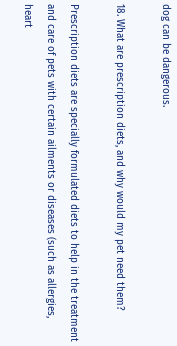dog can be dangerous.

18. What are prescription diets, and why would my pet need them?

Prescription diets are specially formulated diets to help in the treatment and care of pets with certain ailments or diseases (such as allergies, heart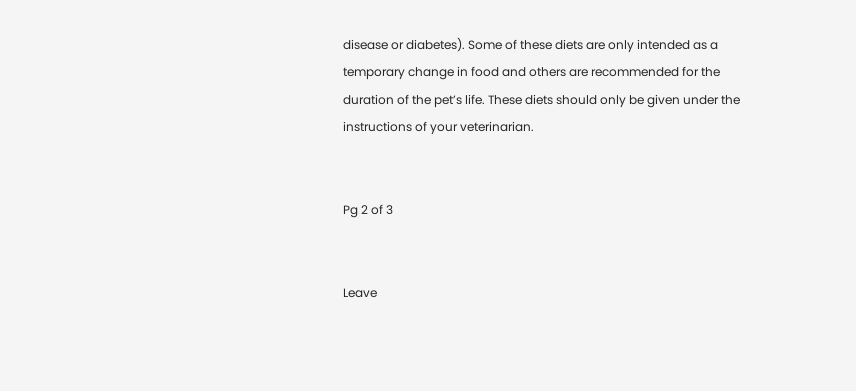disease or diabetes). Some of these diets are only intended as a temporary change in food and others are recommended for the duration of the pet’s life. These diets should only be given under the instructions of your veterinarian.


Pg 2 of 3


Leave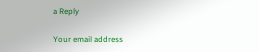a Reply

Your email address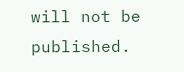will not be published.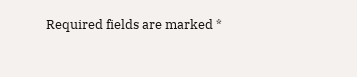Required fields are marked *